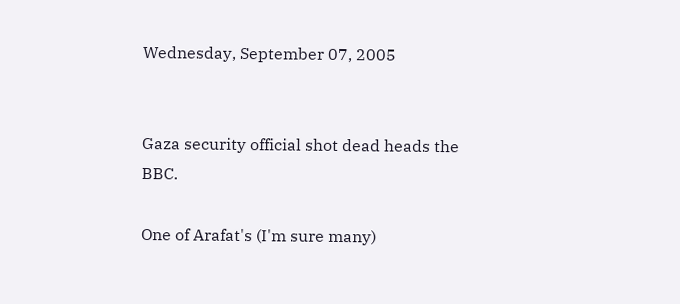Wednesday, September 07, 2005


Gaza security official shot dead heads the BBC.

One of Arafat's (I'm sure many)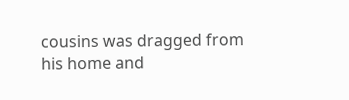cousins was dragged from his home and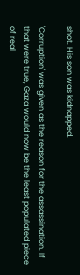shot. His son was kidnapped.

'Corruption' was given as the reason for the assassination. If that were true, Gaza would now be the least populated piece of real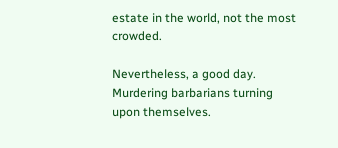estate in the world, not the most crowded.

Nevertheless, a good day. Murdering barbarians turning upon themselves.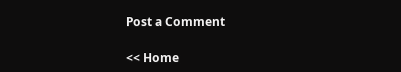Post a Comment

<< Home